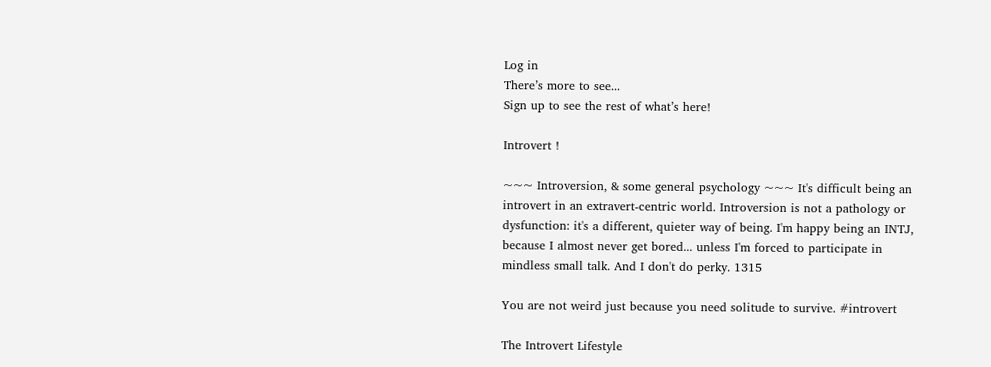Log in
There’s more to see...
Sign up to see the rest of what’s here!

Introvert !

~~~ Introversion, & some general psychology ~~~ It's difficult being an introvert in an extravert-centric world. Introversion is not a pathology or dysfunction: it's a different, quieter way of being. I'm happy being an INTJ, because I almost never get bored... unless I'm forced to participate in mindless small talk. And I don't do perky. 1315

You are not weird just because you need solitude to survive. #introvert

The Introvert Lifestyle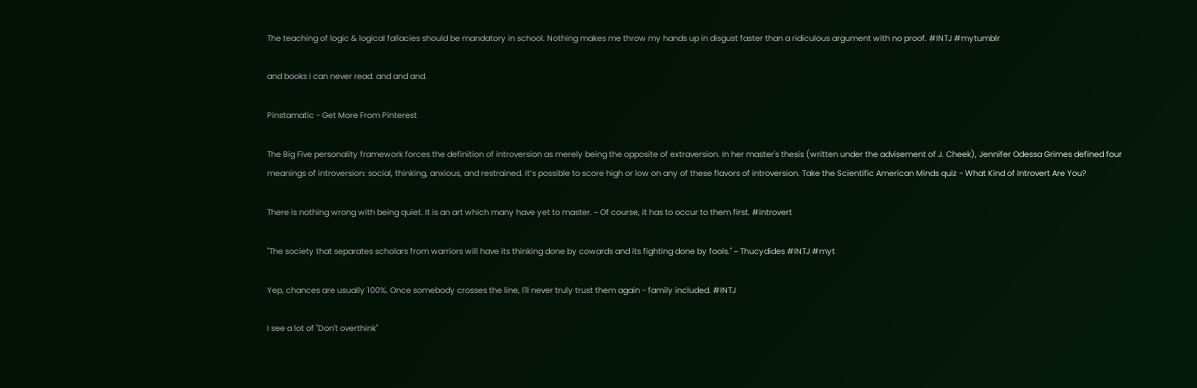The teaching of logic & logical fallacies should be mandatory in school. Nothing makes me throw my hands up in disgust faster than a ridiculous argument with no proof. #INTJ #mytumblr

and books I can never read. and and and.

Pinstamatic - Get More From Pinterest

The Big Five personality framework forces the definition of introversion as merely being the opposite of extraversion. In her master's thesis (written under the advisement of J. Cheek), Jennifer Odessa Grimes defined four meanings of introversion: social, thinking, anxious, and restrained. It’s possible to score high or low on any of these flavors of introversion. Take the Scientific American Minds quiz - What Kind of Introvert Are You?

There is nothing wrong with being quiet. It is an art which many have yet to master. ~ Of course, it has to occur to them first. #introvert

"The society that separates scholars from warriors will have its thinking done by cowards and its fighting done by fools." ~ Thucydides #INTJ #myt

Yep, chances are usually 100%. Once somebody crosses the line, I'll never truly trust them again - family included. #INTJ

I see a lot of "Don't overthink"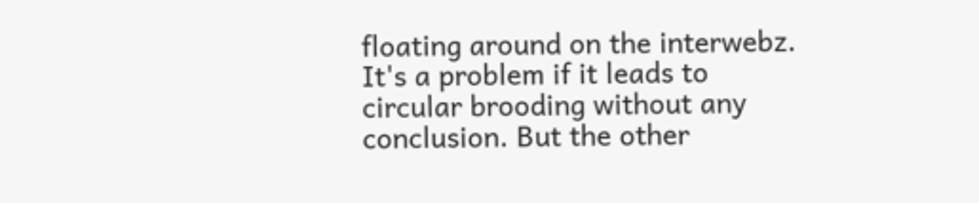floating around on the interwebz. It's a problem if it leads to circular brooding without any conclusion. But the other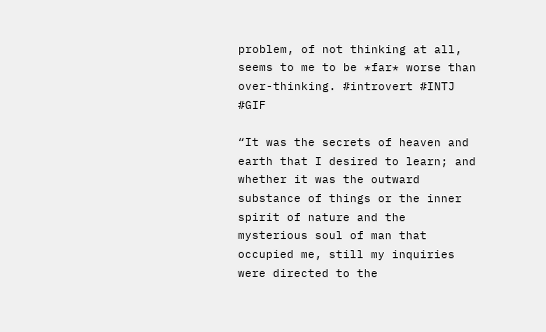problem, of not thinking at all, seems to me to be *far* worse than over-thinking. #introvert #INTJ #GIF

“It was the secrets of heaven and earth that I desired to learn; and whether it was the outward substance of things or the inner spirit of nature and the mysterious soul of man that occupied me, still my inquiries were directed to the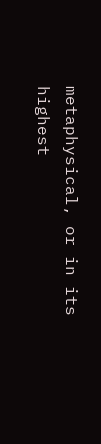metaphysical, or in its highest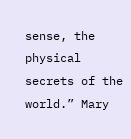sense, the physical secrets of the world.” Mary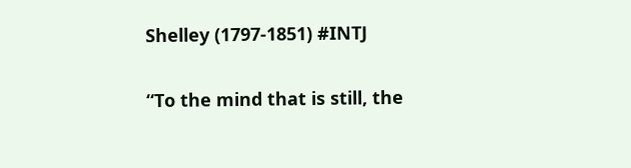Shelley (1797-1851) #INTJ

“To the mind that is still, the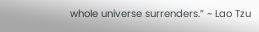whole universe surrenders.” ~ Lao Tzu